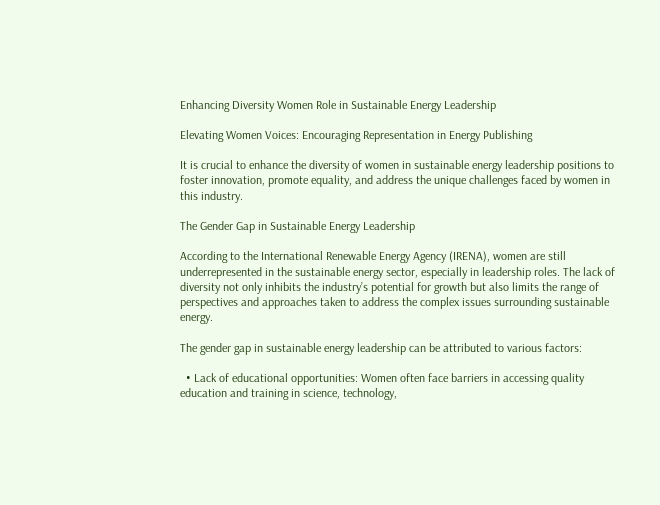Enhancing Diversity Women Role in Sustainable Energy Leadership

Elevating Women Voices: Encouraging Representation in Energy Publishing

It is crucial to enhance the diversity of women in sustainable energy leadership positions to foster innovation, promote equality, and address the unique challenges faced by women in this industry.

The Gender Gap in Sustainable Energy Leadership

According to the International Renewable Energy Agency (IRENA), women are still underrepresented in the sustainable energy sector, especially in leadership roles. The lack of diversity not only inhibits the industry’s potential for growth but also limits the range of perspectives and approaches taken to address the complex issues surrounding sustainable energy.

The gender gap in sustainable energy leadership can be attributed to various factors:

  • Lack of educational opportunities: Women often face barriers in accessing quality education and training in science, technology,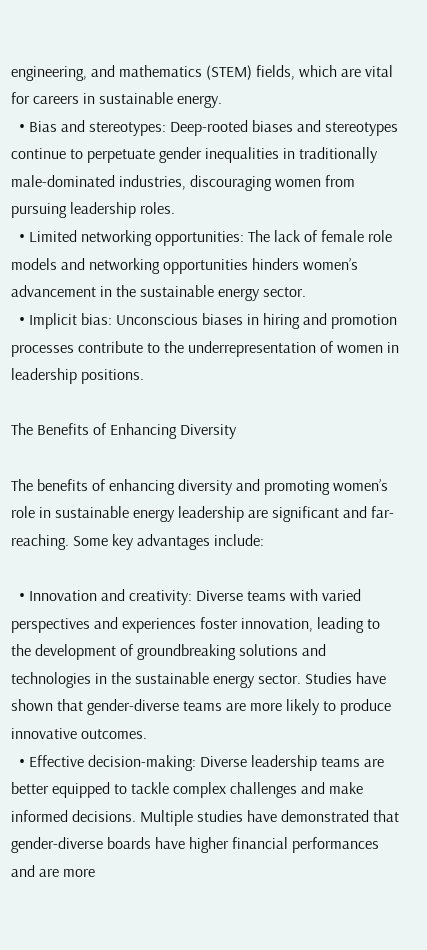engineering, and mathematics (STEM) fields, which are vital for careers in sustainable energy.
  • Bias and stereotypes: Deep-rooted biases and stereotypes continue to perpetuate gender inequalities in traditionally male-dominated industries, discouraging women from pursuing leadership roles.
  • Limited networking opportunities: The lack of female role models and networking opportunities hinders women’s advancement in the sustainable energy sector.
  • Implicit bias: Unconscious biases in hiring and promotion processes contribute to the underrepresentation of women in leadership positions.

The Benefits of Enhancing Diversity

The benefits of enhancing diversity and promoting women’s role in sustainable energy leadership are significant and far-reaching. Some key advantages include:

  • Innovation and creativity: Diverse teams with varied perspectives and experiences foster innovation, leading to the development of groundbreaking solutions and technologies in the sustainable energy sector. Studies have shown that gender-diverse teams are more likely to produce innovative outcomes.
  • Effective decision-making: Diverse leadership teams are better equipped to tackle complex challenges and make informed decisions. Multiple studies have demonstrated that gender-diverse boards have higher financial performances and are more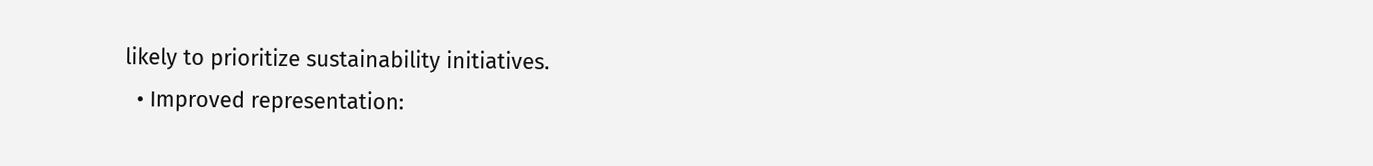likely to prioritize sustainability initiatives.
  • Improved representation: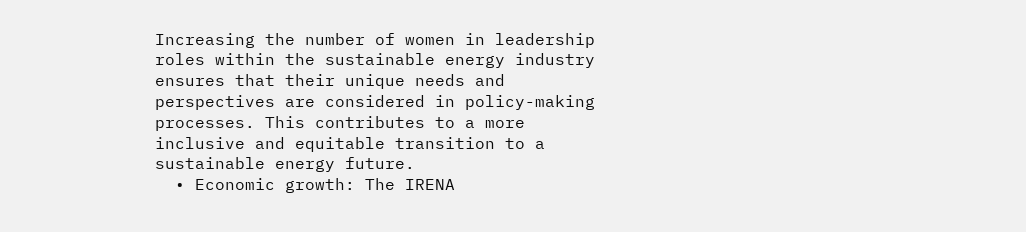Increasing the number of women in leadership roles within the sustainable energy industry ensures that their unique needs and perspectives are considered in policy-making processes. This contributes to a more inclusive and equitable transition to a sustainable energy future.
  • Economic growth: The IRENA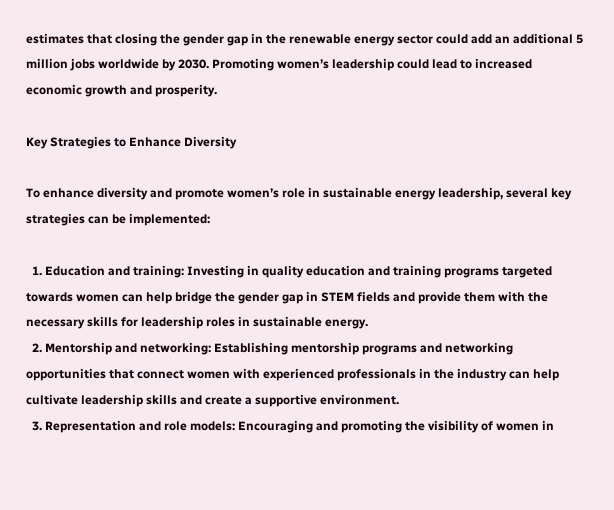estimates that closing the gender gap in the renewable energy sector could add an additional 5 million jobs worldwide by 2030. Promoting women’s leadership could lead to increased economic growth and prosperity.

Key Strategies to Enhance Diversity

To enhance diversity and promote women’s role in sustainable energy leadership, several key strategies can be implemented:

  1. Education and training: Investing in quality education and training programs targeted towards women can help bridge the gender gap in STEM fields and provide them with the necessary skills for leadership roles in sustainable energy.
  2. Mentorship and networking: Establishing mentorship programs and networking opportunities that connect women with experienced professionals in the industry can help cultivate leadership skills and create a supportive environment.
  3. Representation and role models: Encouraging and promoting the visibility of women in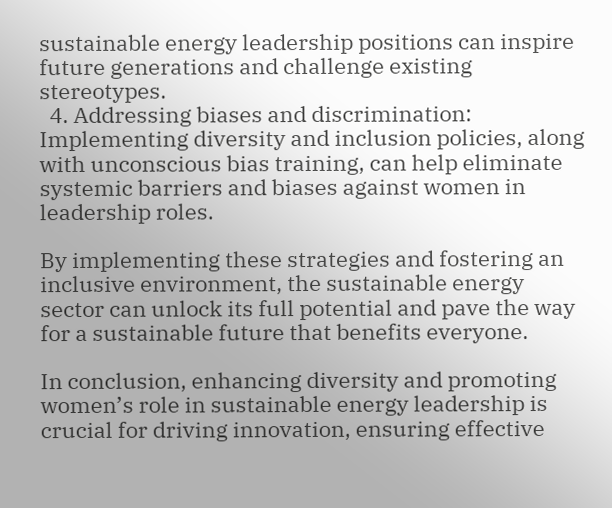sustainable energy leadership positions can inspire future generations and challenge existing stereotypes.
  4. Addressing biases and discrimination: Implementing diversity and inclusion policies, along with unconscious bias training, can help eliminate systemic barriers and biases against women in leadership roles.

By implementing these strategies and fostering an inclusive environment, the sustainable energy sector can unlock its full potential and pave the way for a sustainable future that benefits everyone.

In conclusion, enhancing diversity and promoting women’s role in sustainable energy leadership is crucial for driving innovation, ensuring effective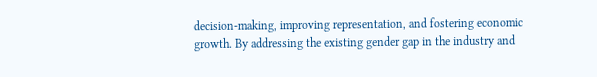decision-making, improving representation, and fostering economic growth. By addressing the existing gender gap in the industry and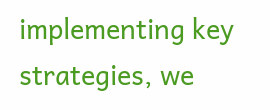implementing key strategies, we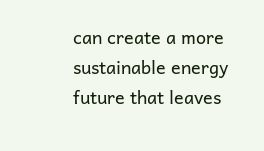can create a more sustainable energy future that leaves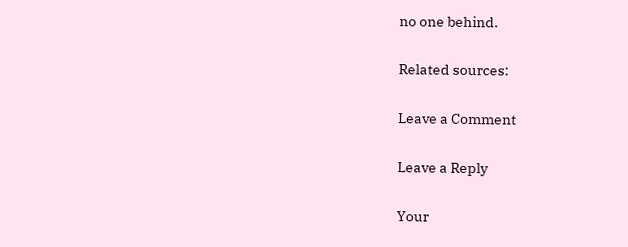no one behind.

Related sources:

Leave a Comment

Leave a Reply

Your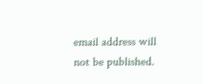email address will not be published.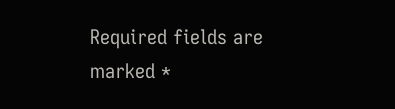Required fields are marked *